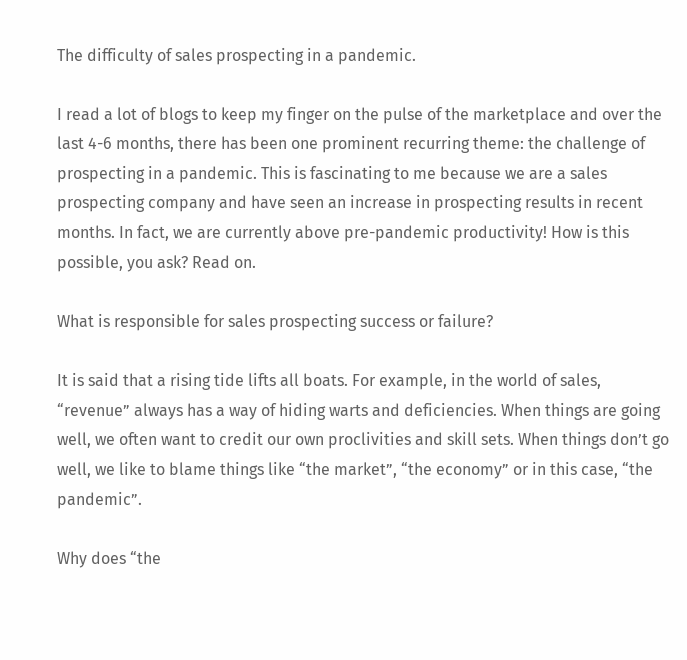The difficulty of sales prospecting in a pandemic.

I read a lot of blogs to keep my finger on the pulse of the marketplace and over the last 4-6 months, there has been one prominent recurring theme: the challenge of prospecting in a pandemic. This is fascinating to me because we are a sales prospecting company and have seen an increase in prospecting results in recent months. In fact, we are currently above pre-pandemic productivity! How is this possible, you ask? Read on.

What is responsible for sales prospecting success or failure?

It is said that a rising tide lifts all boats. For example, in the world of sales, “revenue” always has a way of hiding warts and deficiencies. When things are going well, we often want to credit our own proclivities and skill sets. When things don’t go well, we like to blame things like “the market”, “the economy” or in this case, “the pandemic”.

Why does “the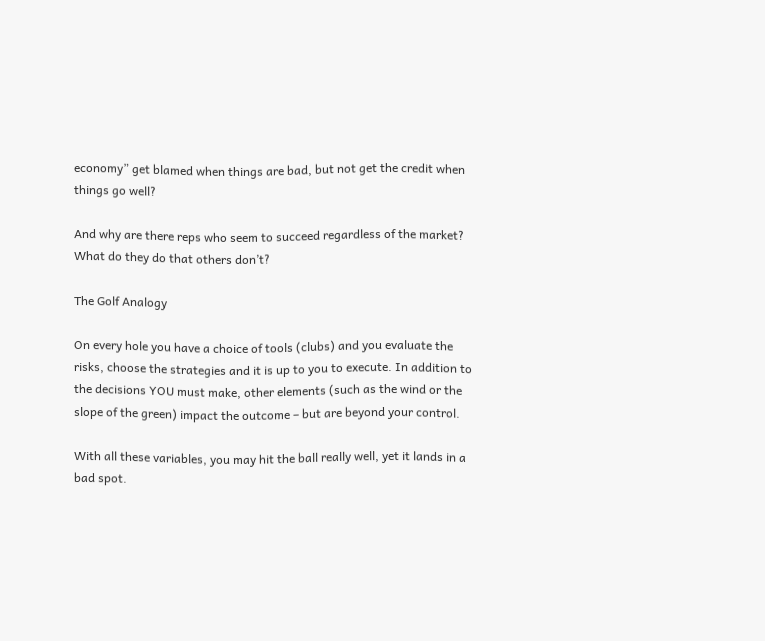economy” get blamed when things are bad, but not get the credit when things go well?

And why are there reps who seem to succeed regardless of the market?  What do they do that others don’t?

The Golf Analogy

On every hole you have a choice of tools (clubs) and you evaluate the risks, choose the strategies and it is up to you to execute. In addition to the decisions YOU must make, other elements (such as the wind or the slope of the green) impact the outcome – but are beyond your control.

With all these variables, you may hit the ball really well, yet it lands in a bad spot.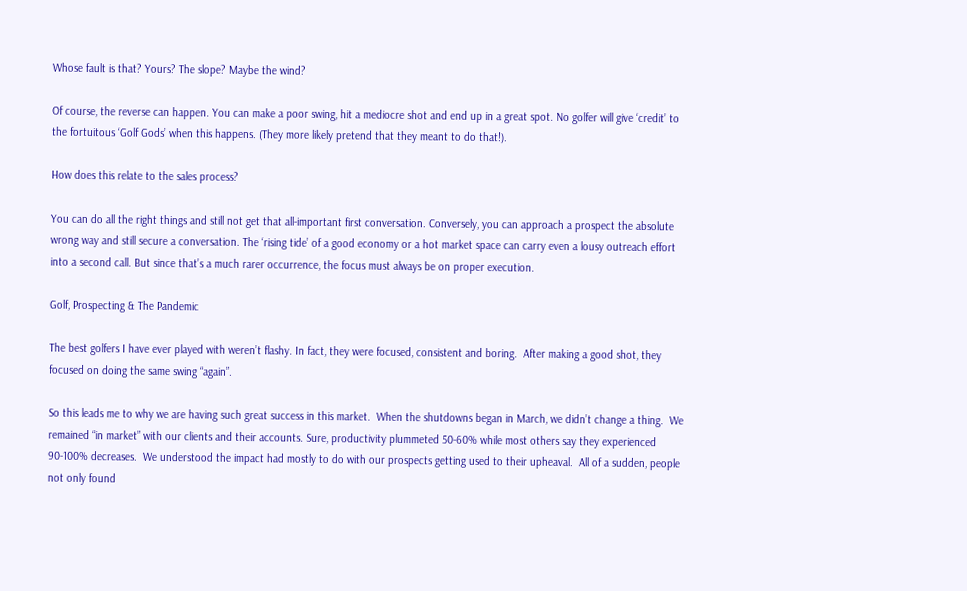Whose fault is that? Yours? The slope? Maybe the wind?

Of course, the reverse can happen. You can make a poor swing, hit a mediocre shot and end up in a great spot. No golfer will give ‘credit’ to the fortuitous ‘Golf Gods’ when this happens. (They more likely pretend that they meant to do that!).

How does this relate to the sales process?

You can do all the right things and still not get that all-important first conversation. Conversely, you can approach a prospect the absolute wrong way and still secure a conversation. The ‘rising tide’ of a good economy or a hot market space can carry even a lousy outreach effort into a second call. But since that’s a much rarer occurrence, the focus must always be on proper execution.

Golf, Prospecting & The Pandemic

The best golfers I have ever played with weren’t flashy. In fact, they were focused, consistent and boring.  After making a good shot, they focused on doing the same swing “again”.

So this leads me to why we are having such great success in this market.  When the shutdowns began in March, we didn’t change a thing.  We remained “in market” with our clients and their accounts. Sure, productivity plummeted 50-60% while most others say they experienced 90-100% decreases.  We understood the impact had mostly to do with our prospects getting used to their upheaval.  All of a sudden, people not only found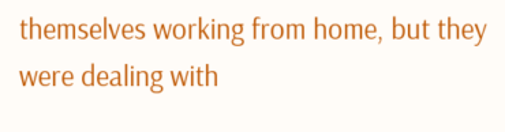themselves working from home, but they were dealing with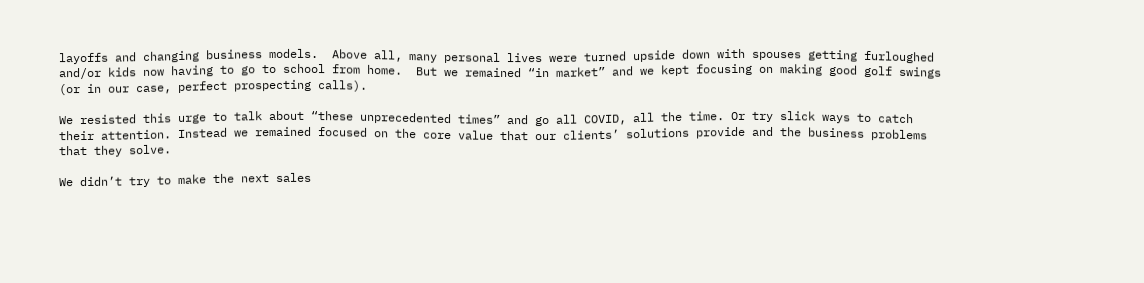layoffs and changing business models.  Above all, many personal lives were turned upside down with spouses getting furloughed and/or kids now having to go to school from home.  But we remained “in market” and we kept focusing on making good golf swings (or in our case, perfect prospecting calls).

We resisted this urge to talk about “these unprecedented times” and go all COVID, all the time. Or try slick ways to catch their attention. Instead we remained focused on the core value that our clients’ solutions provide and the business problems that they solve.

We didn’t try to make the next sales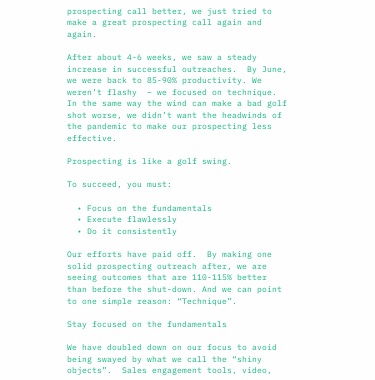prospecting call better, we just tried to make a great prospecting call again and again.

After about 4-6 weeks, we saw a steady increase in successful outreaches.  By June, we were back to 85-90% productivity. We weren’t flashy  – we focused on technique.  In the same way the wind can make a bad golf shot worse, we didn’t want the headwinds of the pandemic to make our prospecting less effective.

Prospecting is like a golf swing.

To succeed, you must:

  • Focus on the fundamentals
  • Execute flawlessly
  • Do it consistently

Our efforts have paid off.  By making one solid prospecting outreach after, we are seeing outcomes that are 110-115% better than before the shut-down. And we can point to one simple reason: “Technique”.

Stay focused on the fundamentals

We have doubled down on our focus to avoid being swayed by what we call the “shiny objects”.  Sales engagement tools, video,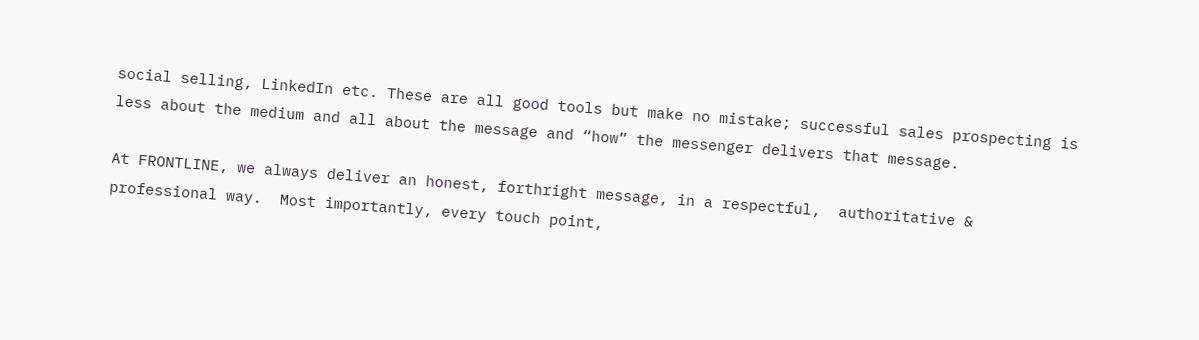social selling, LinkedIn etc. These are all good tools but make no mistake; successful sales prospecting is less about the medium and all about the message and “how” the messenger delivers that message.

At FRONTLINE, we always deliver an honest, forthright message, in a respectful,  authoritative & professional way.  Most importantly, every touch point,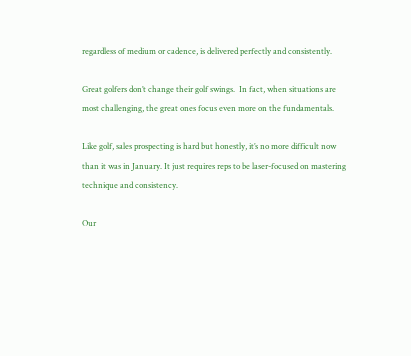regardless of medium or cadence, is delivered perfectly and consistently.

Great golfers don’t change their golf swings.  In fact, when situations are most challenging, the great ones focus even more on the fundamentals.

Like golf, sales prospecting is hard but honestly, it’s no more difficult now than it was in January. It just requires reps to be laser-focused on mastering technique and consistency.

Our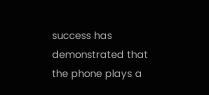success has demonstrated that the phone plays a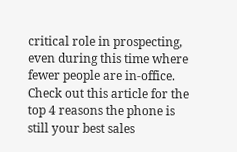critical role in prospecting, even during this time where fewer people are in-office. Check out this article for the top 4 reasons the phone is still your best sales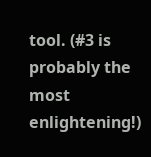tool. (#3 is probably the most enlightening!)